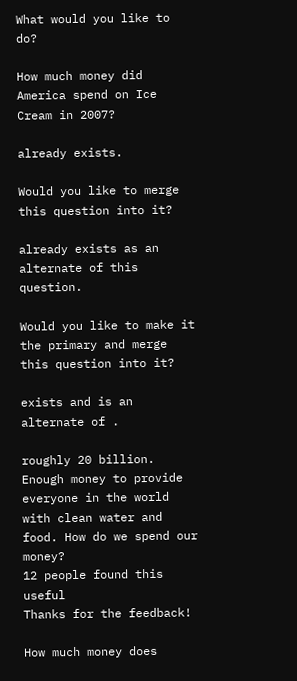What would you like to do?

How much money did America spend on Ice Cream in 2007?

already exists.

Would you like to merge this question into it?

already exists as an alternate of this question.

Would you like to make it the primary and merge this question into it?

exists and is an alternate of .

roughly 20 billion. Enough money to provide everyone in the world with clean water and food. How do we spend our money?
12 people found this useful
Thanks for the feedback!

How much money does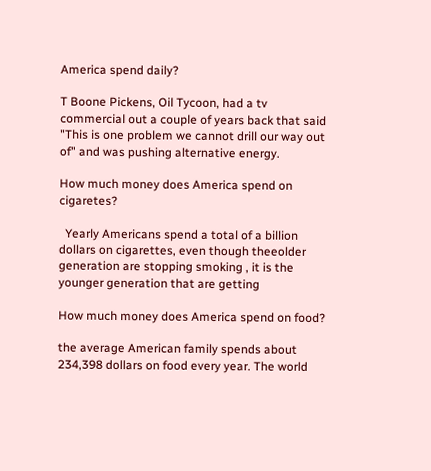America spend daily?

T Boone Pickens, Oil Tycoon, had a tv commercial out a couple of years back that said "This is one problem we cannot drill our way out of" and was pushing alternative energy.

How much money does America spend on cigaretes?

  Yearly Americans spend a total of a billion dollars on cigarettes, even though theeolder generation are stopping smoking , it is the younger generation that are getting

How much money does America spend on food?

the average American family spends about 234,398 dollars on food every year. The world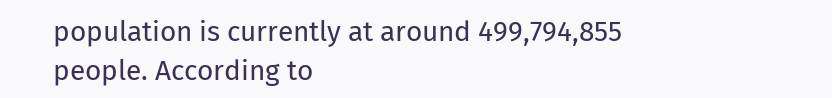population is currently at around 499,794,855 people. According to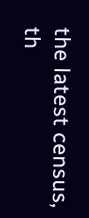the latest census, th